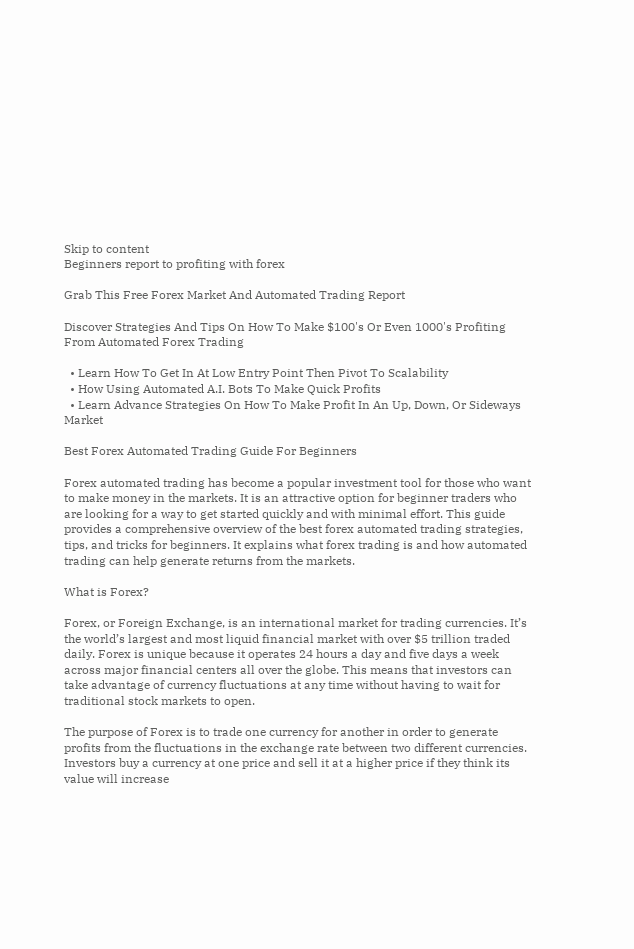Skip to content
Beginners report to profiting with forex

Grab This Free Forex Market And Automated Trading Report

Discover Strategies And Tips On How To Make $100's Or Even 1000's Profiting From Automated Forex Trading

  • Learn How To Get In At Low Entry Point Then Pivot To Scalability
  • How Using Automated A.I. Bots To Make Quick Profits
  • Learn Advance Strategies On How To Make Profit In An Up, Down, Or Sideways Market

Best Forex Automated Trading Guide For Beginners

Forex automated trading has become a popular investment tool for those who want to make money in the markets. It is an attractive option for beginner traders who are looking for a way to get started quickly and with minimal effort. This guide provides a comprehensive overview of the best forex automated trading strategies, tips, and tricks for beginners. It explains what forex trading is and how automated trading can help generate returns from the markets.

What is Forex?

Forex, or Foreign Exchange, is an international market for trading currencies. It’s the world’s largest and most liquid financial market with over $5 trillion traded daily. Forex is unique because it operates 24 hours a day and five days a week across major financial centers all over the globe. This means that investors can take advantage of currency fluctuations at any time without having to wait for traditional stock markets to open.

The purpose of Forex is to trade one currency for another in order to generate profits from the fluctuations in the exchange rate between two different currencies. Investors buy a currency at one price and sell it at a higher price if they think its value will increase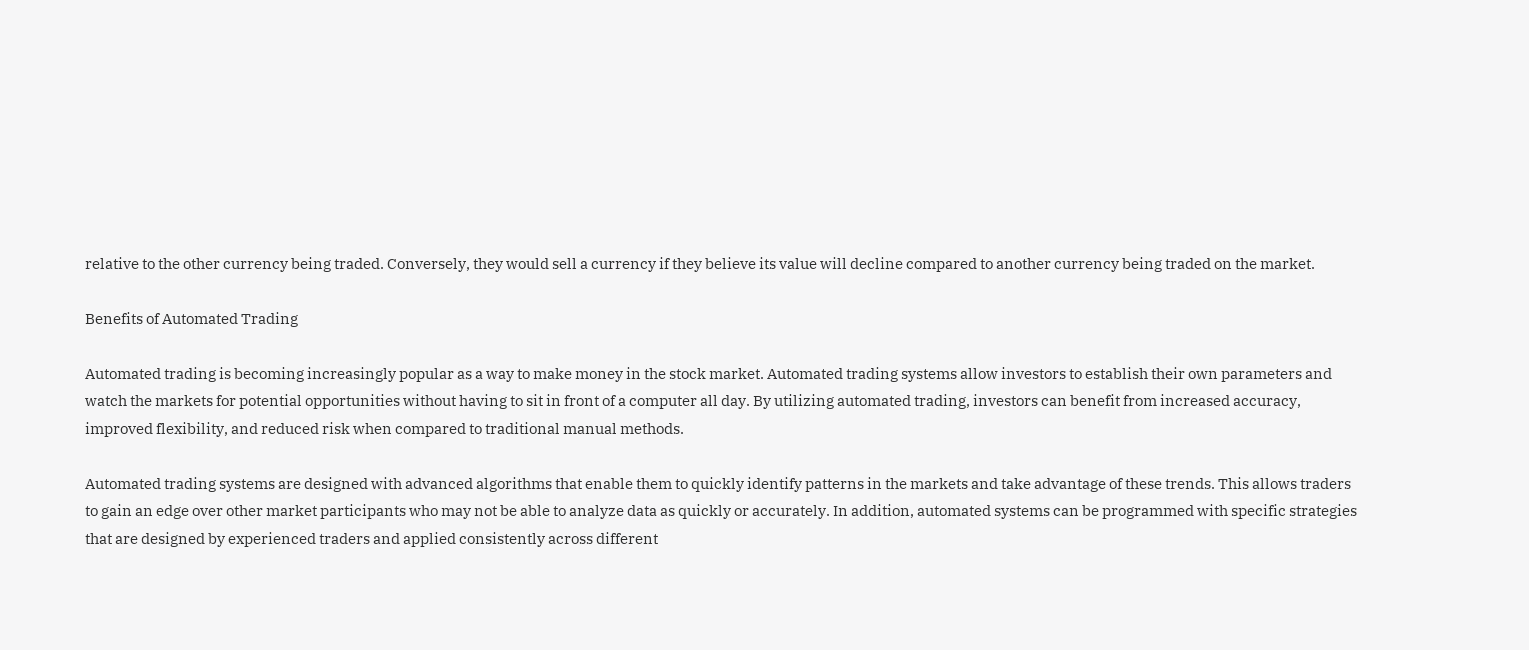relative to the other currency being traded. Conversely, they would sell a currency if they believe its value will decline compared to another currency being traded on the market.

Benefits of Automated Trading

Automated trading is becoming increasingly popular as a way to make money in the stock market. Automated trading systems allow investors to establish their own parameters and watch the markets for potential opportunities without having to sit in front of a computer all day. By utilizing automated trading, investors can benefit from increased accuracy, improved flexibility, and reduced risk when compared to traditional manual methods.

Automated trading systems are designed with advanced algorithms that enable them to quickly identify patterns in the markets and take advantage of these trends. This allows traders to gain an edge over other market participants who may not be able to analyze data as quickly or accurately. In addition, automated systems can be programmed with specific strategies that are designed by experienced traders and applied consistently across different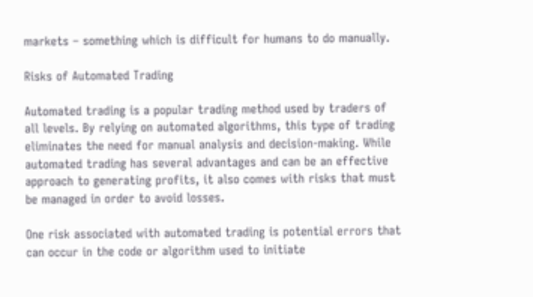markets – something which is difficult for humans to do manually.

Risks of Automated Trading

Automated trading is a popular trading method used by traders of all levels. By relying on automated algorithms, this type of trading eliminates the need for manual analysis and decision-making. While automated trading has several advantages and can be an effective approach to generating profits, it also comes with risks that must be managed in order to avoid losses.

One risk associated with automated trading is potential errors that can occur in the code or algorithm used to initiate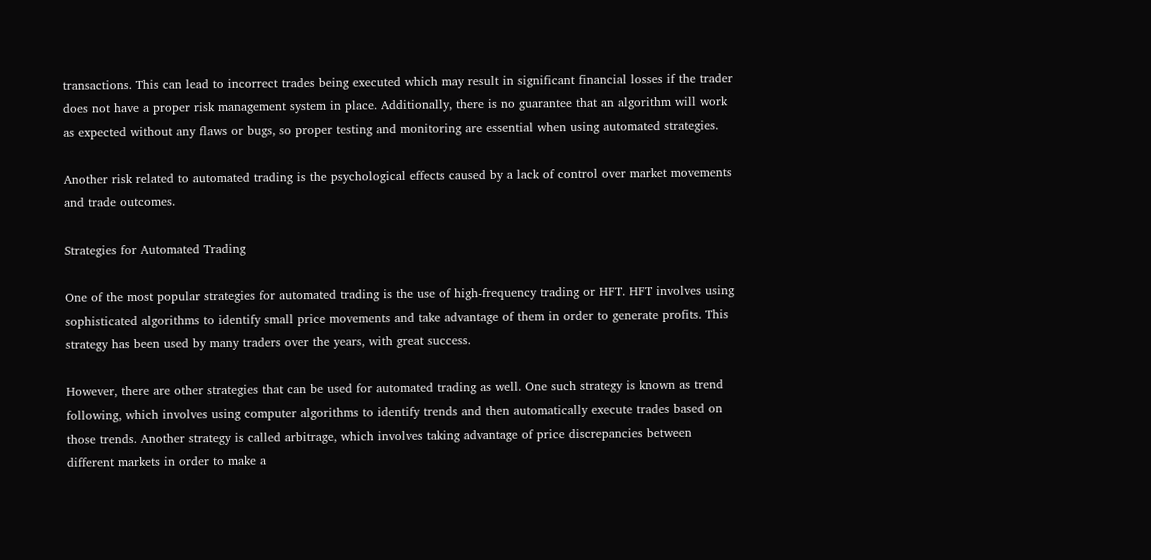transactions. This can lead to incorrect trades being executed which may result in significant financial losses if the trader does not have a proper risk management system in place. Additionally, there is no guarantee that an algorithm will work as expected without any flaws or bugs, so proper testing and monitoring are essential when using automated strategies.

Another risk related to automated trading is the psychological effects caused by a lack of control over market movements and trade outcomes.

Strategies for Automated Trading

One of the most popular strategies for automated trading is the use of high-frequency trading or HFT. HFT involves using sophisticated algorithms to identify small price movements and take advantage of them in order to generate profits. This strategy has been used by many traders over the years, with great success.

However, there are other strategies that can be used for automated trading as well. One such strategy is known as trend following, which involves using computer algorithms to identify trends and then automatically execute trades based on those trends. Another strategy is called arbitrage, which involves taking advantage of price discrepancies between different markets in order to make a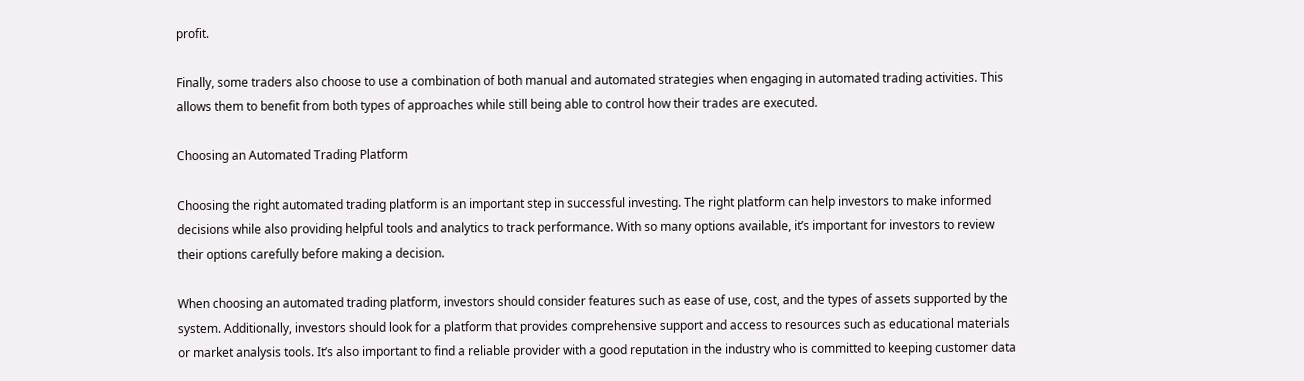profit.

Finally, some traders also choose to use a combination of both manual and automated strategies when engaging in automated trading activities. This allows them to benefit from both types of approaches while still being able to control how their trades are executed.

Choosing an Automated Trading Platform

Choosing the right automated trading platform is an important step in successful investing. The right platform can help investors to make informed decisions while also providing helpful tools and analytics to track performance. With so many options available, it’s important for investors to review their options carefully before making a decision.

When choosing an automated trading platform, investors should consider features such as ease of use, cost, and the types of assets supported by the system. Additionally, investors should look for a platform that provides comprehensive support and access to resources such as educational materials or market analysis tools. It’s also important to find a reliable provider with a good reputation in the industry who is committed to keeping customer data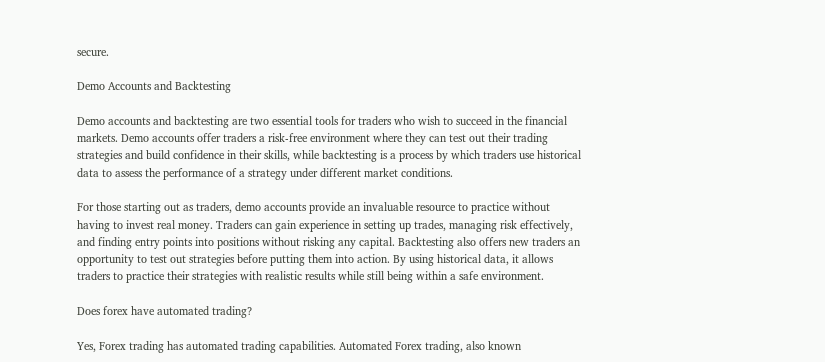secure.

Demo Accounts and Backtesting

Demo accounts and backtesting are two essential tools for traders who wish to succeed in the financial markets. Demo accounts offer traders a risk-free environment where they can test out their trading strategies and build confidence in their skills, while backtesting is a process by which traders use historical data to assess the performance of a strategy under different market conditions.

For those starting out as traders, demo accounts provide an invaluable resource to practice without having to invest real money. Traders can gain experience in setting up trades, managing risk effectively, and finding entry points into positions without risking any capital. Backtesting also offers new traders an opportunity to test out strategies before putting them into action. By using historical data, it allows traders to practice their strategies with realistic results while still being within a safe environment.

Does forex have automated trading?

Yes, Forex trading has automated trading capabilities. Automated Forex trading, also known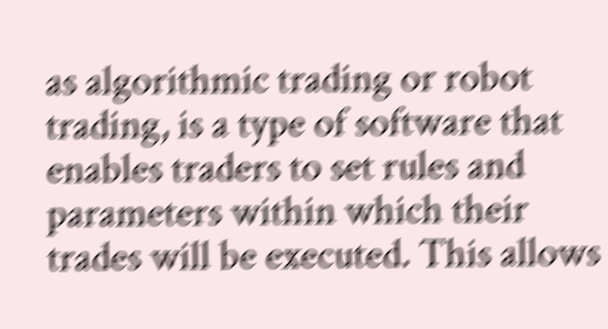as algorithmic trading or robot trading, is a type of software that enables traders to set rules and parameters within which their trades will be executed. This allows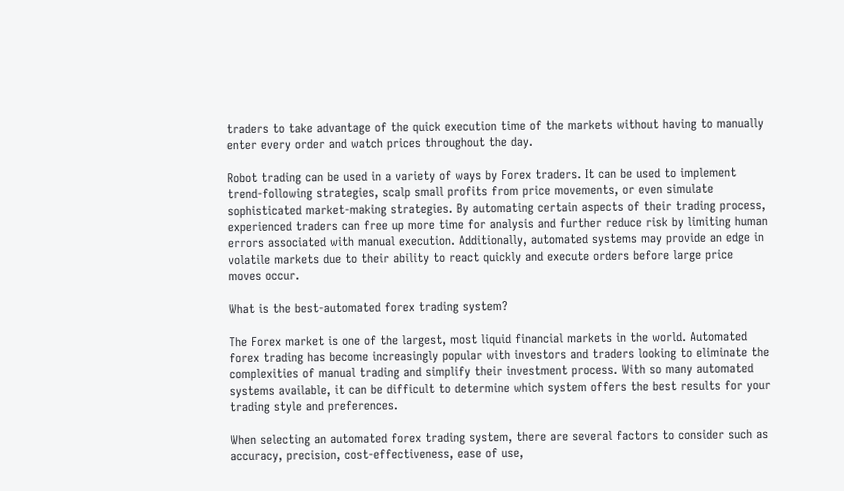traders to take advantage of the quick execution time of the markets without having to manually enter every order and watch prices throughout the day.

Robot trading can be used in a variety of ways by Forex traders. It can be used to implement trend-following strategies, scalp small profits from price movements, or even simulate sophisticated market-making strategies. By automating certain aspects of their trading process, experienced traders can free up more time for analysis and further reduce risk by limiting human errors associated with manual execution. Additionally, automated systems may provide an edge in volatile markets due to their ability to react quickly and execute orders before large price moves occur.

What is the best-automated forex trading system?

The Forex market is one of the largest, most liquid financial markets in the world. Automated forex trading has become increasingly popular with investors and traders looking to eliminate the complexities of manual trading and simplify their investment process. With so many automated systems available, it can be difficult to determine which system offers the best results for your trading style and preferences.

When selecting an automated forex trading system, there are several factors to consider such as accuracy, precision, cost-effectiveness, ease of use,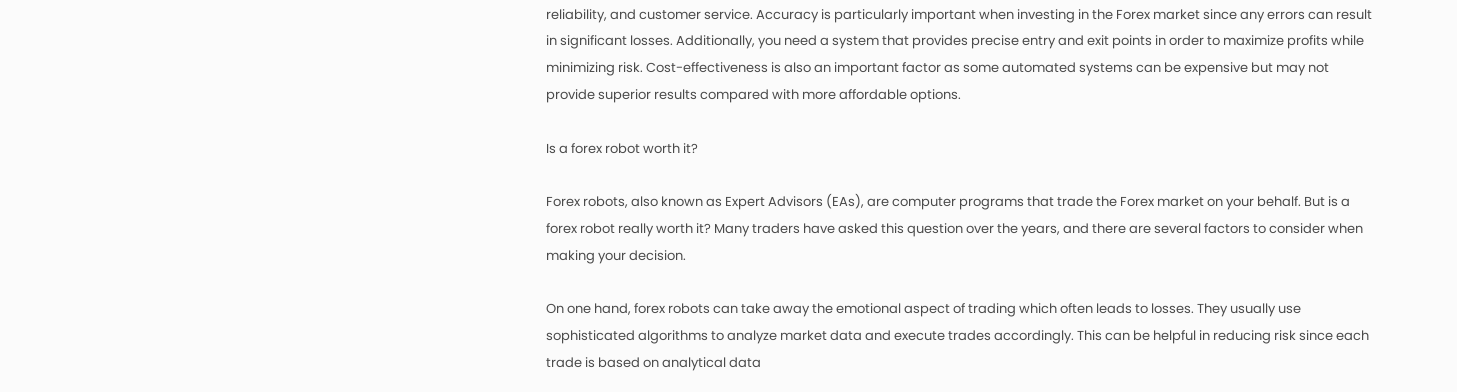reliability, and customer service. Accuracy is particularly important when investing in the Forex market since any errors can result in significant losses. Additionally, you need a system that provides precise entry and exit points in order to maximize profits while minimizing risk. Cost-effectiveness is also an important factor as some automated systems can be expensive but may not provide superior results compared with more affordable options.

Is a forex robot worth it?

Forex robots, also known as Expert Advisors (EAs), are computer programs that trade the Forex market on your behalf. But is a forex robot really worth it? Many traders have asked this question over the years, and there are several factors to consider when making your decision.

On one hand, forex robots can take away the emotional aspect of trading which often leads to losses. They usually use sophisticated algorithms to analyze market data and execute trades accordingly. This can be helpful in reducing risk since each trade is based on analytical data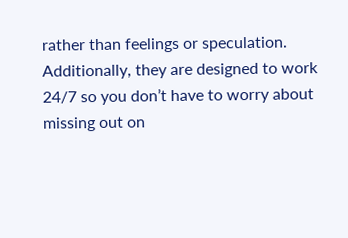rather than feelings or speculation. Additionally, they are designed to work 24/7 so you don’t have to worry about missing out on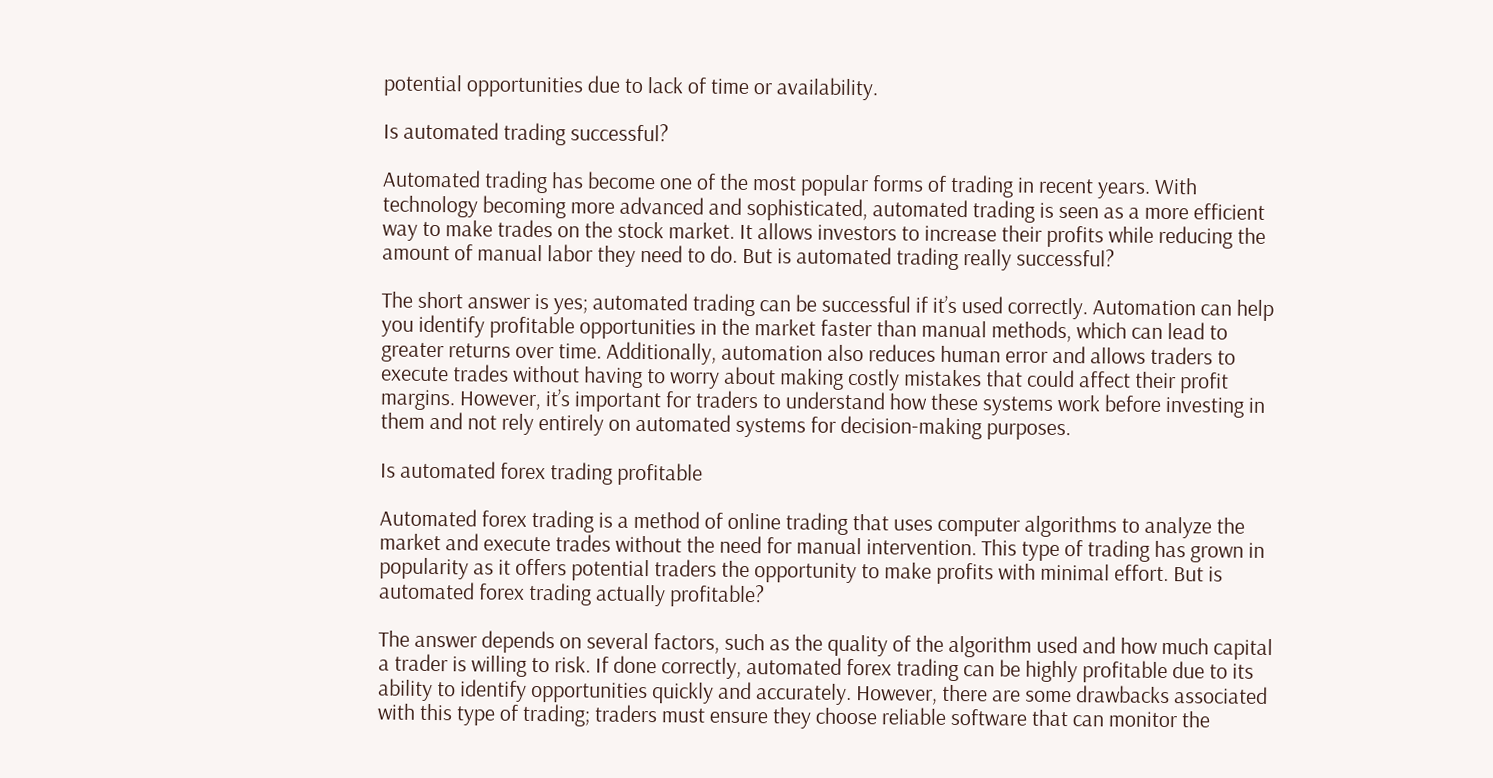potential opportunities due to lack of time or availability.

Is automated trading successful?

Automated trading has become one of the most popular forms of trading in recent years. With technology becoming more advanced and sophisticated, automated trading is seen as a more efficient way to make trades on the stock market. It allows investors to increase their profits while reducing the amount of manual labor they need to do. But is automated trading really successful?

The short answer is yes; automated trading can be successful if it’s used correctly. Automation can help you identify profitable opportunities in the market faster than manual methods, which can lead to greater returns over time. Additionally, automation also reduces human error and allows traders to execute trades without having to worry about making costly mistakes that could affect their profit margins. However, it’s important for traders to understand how these systems work before investing in them and not rely entirely on automated systems for decision-making purposes.

Is automated forex trading profitable

Automated forex trading is a method of online trading that uses computer algorithms to analyze the market and execute trades without the need for manual intervention. This type of trading has grown in popularity as it offers potential traders the opportunity to make profits with minimal effort. But is automated forex trading actually profitable?

The answer depends on several factors, such as the quality of the algorithm used and how much capital a trader is willing to risk. If done correctly, automated forex trading can be highly profitable due to its ability to identify opportunities quickly and accurately. However, there are some drawbacks associated with this type of trading; traders must ensure they choose reliable software that can monitor the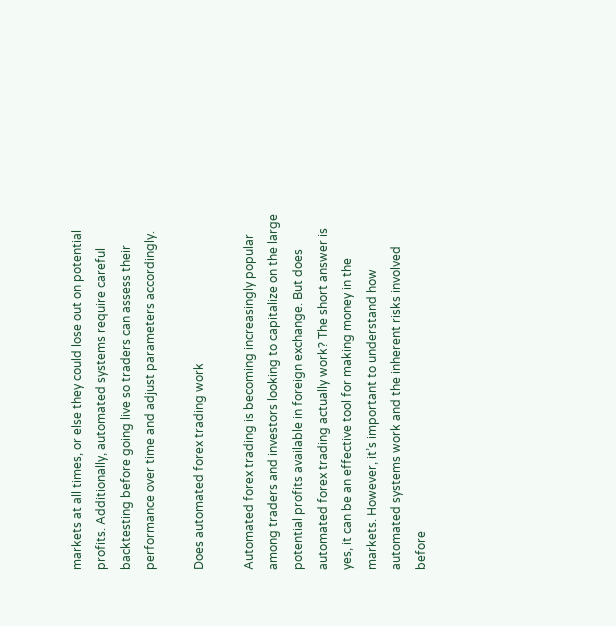markets at all times, or else they could lose out on potential profits. Additionally, automated systems require careful backtesting before going live so traders can assess their performance over time and adjust parameters accordingly.

Does automated forex trading work

Automated forex trading is becoming increasingly popular among traders and investors looking to capitalize on the large potential profits available in foreign exchange. But does automated forex trading actually work? The short answer is yes, it can be an effective tool for making money in the markets. However, it’s important to understand how automated systems work and the inherent risks involved before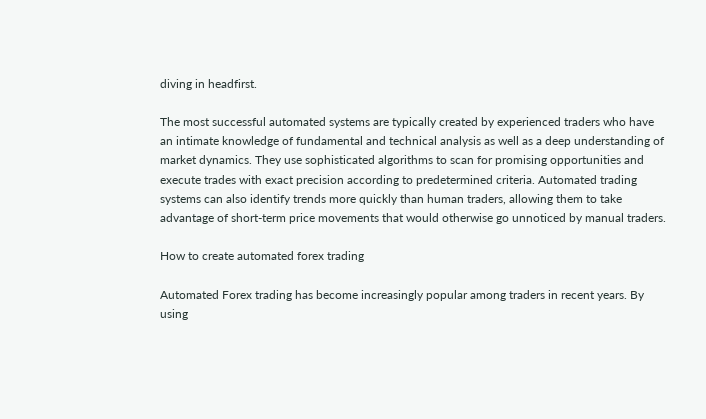diving in headfirst.

The most successful automated systems are typically created by experienced traders who have an intimate knowledge of fundamental and technical analysis as well as a deep understanding of market dynamics. They use sophisticated algorithms to scan for promising opportunities and execute trades with exact precision according to predetermined criteria. Automated trading systems can also identify trends more quickly than human traders, allowing them to take advantage of short-term price movements that would otherwise go unnoticed by manual traders.

How to create automated forex trading

Automated Forex trading has become increasingly popular among traders in recent years. By using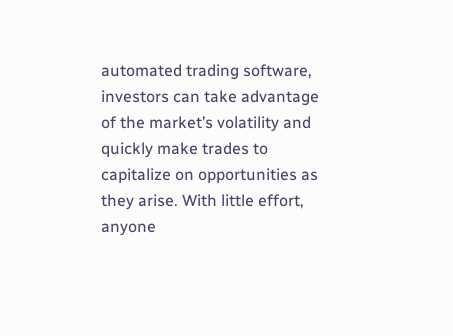automated trading software, investors can take advantage of the market’s volatility and quickly make trades to capitalize on opportunities as they arise. With little effort, anyone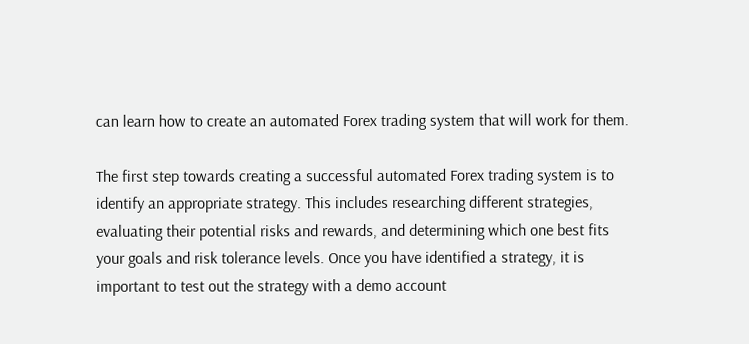can learn how to create an automated Forex trading system that will work for them.

The first step towards creating a successful automated Forex trading system is to identify an appropriate strategy. This includes researching different strategies, evaluating their potential risks and rewards, and determining which one best fits your goals and risk tolerance levels. Once you have identified a strategy, it is important to test out the strategy with a demo account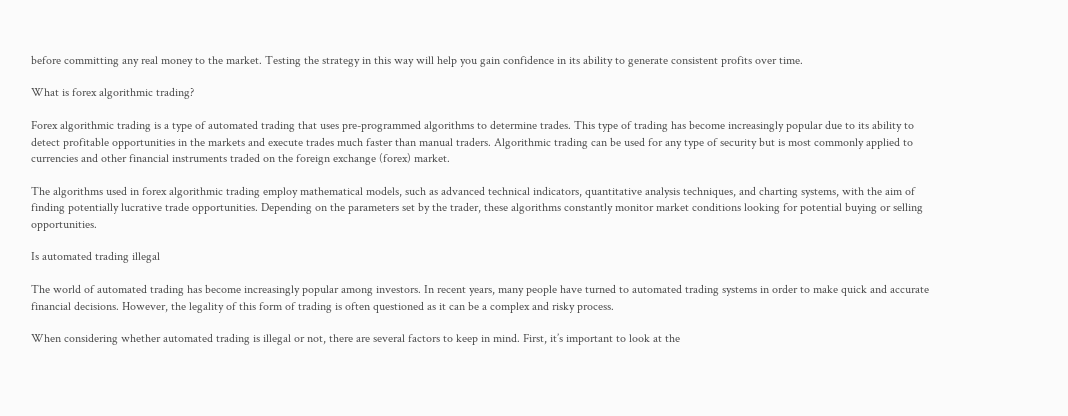before committing any real money to the market. Testing the strategy in this way will help you gain confidence in its ability to generate consistent profits over time.

What is forex algorithmic trading?

Forex algorithmic trading is a type of automated trading that uses pre-programmed algorithms to determine trades. This type of trading has become increasingly popular due to its ability to detect profitable opportunities in the markets and execute trades much faster than manual traders. Algorithmic trading can be used for any type of security but is most commonly applied to currencies and other financial instruments traded on the foreign exchange (forex) market.

The algorithms used in forex algorithmic trading employ mathematical models, such as advanced technical indicators, quantitative analysis techniques, and charting systems, with the aim of finding potentially lucrative trade opportunities. Depending on the parameters set by the trader, these algorithms constantly monitor market conditions looking for potential buying or selling opportunities.

Is automated trading illegal

The world of automated trading has become increasingly popular among investors. In recent years, many people have turned to automated trading systems in order to make quick and accurate financial decisions. However, the legality of this form of trading is often questioned as it can be a complex and risky process.

When considering whether automated trading is illegal or not, there are several factors to keep in mind. First, it’s important to look at the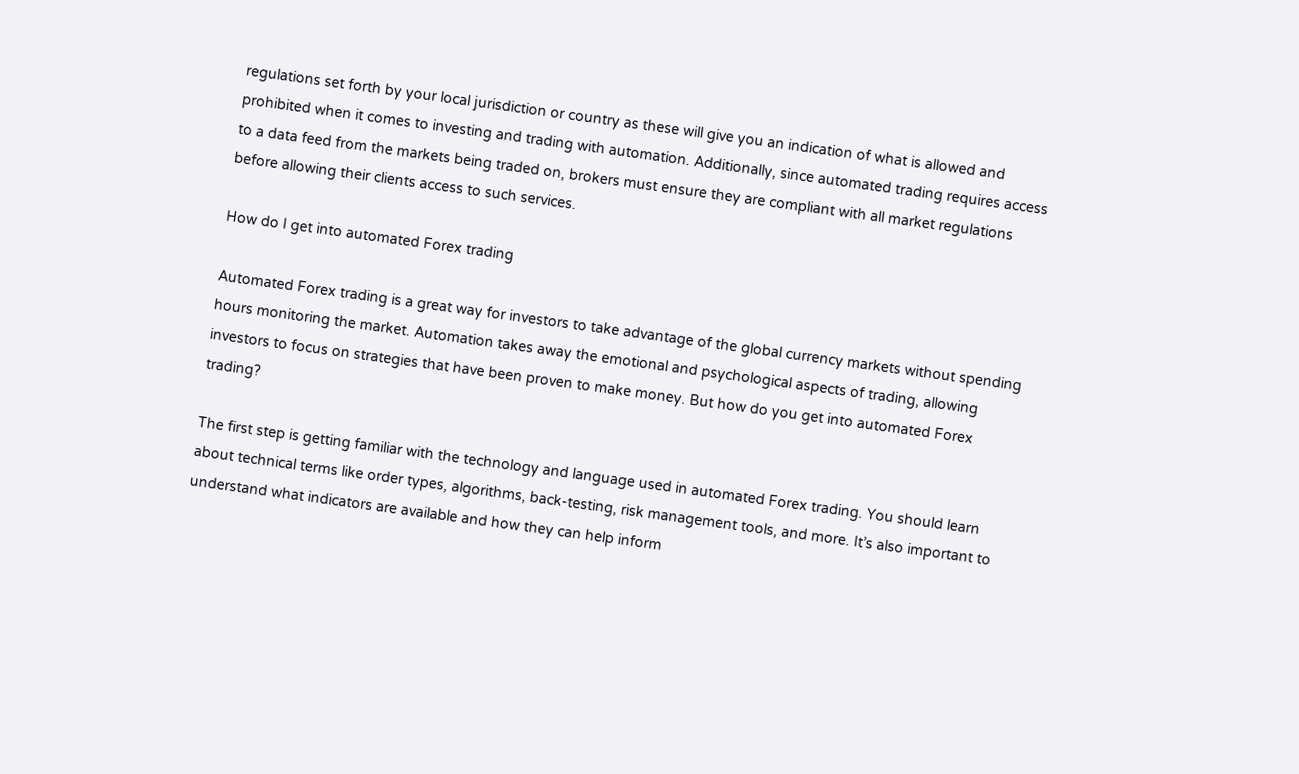regulations set forth by your local jurisdiction or country as these will give you an indication of what is allowed and prohibited when it comes to investing and trading with automation. Additionally, since automated trading requires access to a data feed from the markets being traded on, brokers must ensure they are compliant with all market regulations before allowing their clients access to such services.

How do I get into automated Forex trading

Automated Forex trading is a great way for investors to take advantage of the global currency markets without spending hours monitoring the market. Automation takes away the emotional and psychological aspects of trading, allowing investors to focus on strategies that have been proven to make money. But how do you get into automated Forex trading?

The first step is getting familiar with the technology and language used in automated Forex trading. You should learn about technical terms like order types, algorithms, back-testing, risk management tools, and more. It’s also important to understand what indicators are available and how they can help inform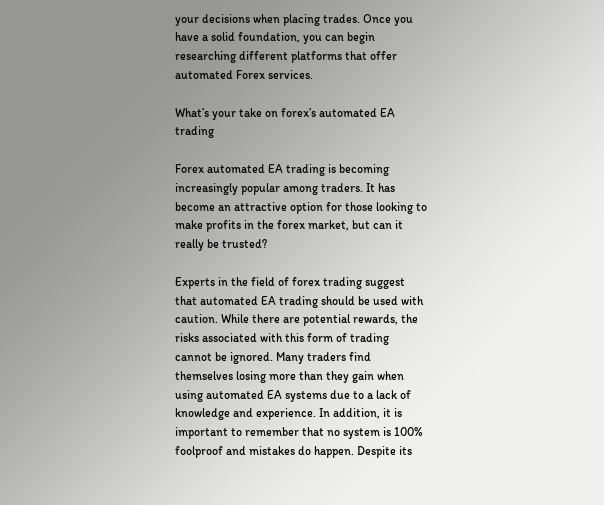your decisions when placing trades. Once you have a solid foundation, you can begin researching different platforms that offer automated Forex services.

What’s your take on forex’s automated EA trading

Forex automated EA trading is becoming increasingly popular among traders. It has become an attractive option for those looking to make profits in the forex market, but can it really be trusted?

Experts in the field of forex trading suggest that automated EA trading should be used with caution. While there are potential rewards, the risks associated with this form of trading cannot be ignored. Many traders find themselves losing more than they gain when using automated EA systems due to a lack of knowledge and experience. In addition, it is important to remember that no system is 100% foolproof and mistakes do happen. Despite its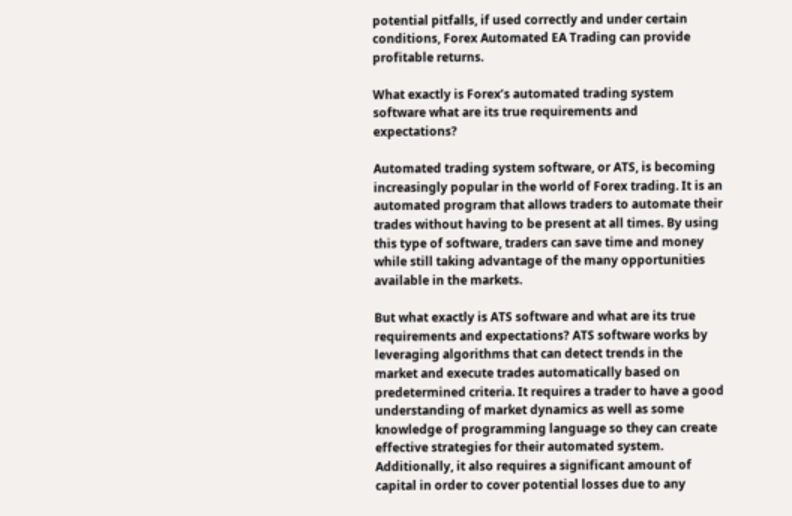potential pitfalls, if used correctly and under certain conditions, Forex Automated EA Trading can provide profitable returns.

What exactly is Forex’s automated trading system software what are its true requirements and expectations?

Automated trading system software, or ATS, is becoming increasingly popular in the world of Forex trading. It is an automated program that allows traders to automate their trades without having to be present at all times. By using this type of software, traders can save time and money while still taking advantage of the many opportunities available in the markets.

But what exactly is ATS software and what are its true requirements and expectations? ATS software works by leveraging algorithms that can detect trends in the market and execute trades automatically based on predetermined criteria. It requires a trader to have a good understanding of market dynamics as well as some knowledge of programming language so they can create effective strategies for their automated system. Additionally, it also requires a significant amount of capital in order to cover potential losses due to any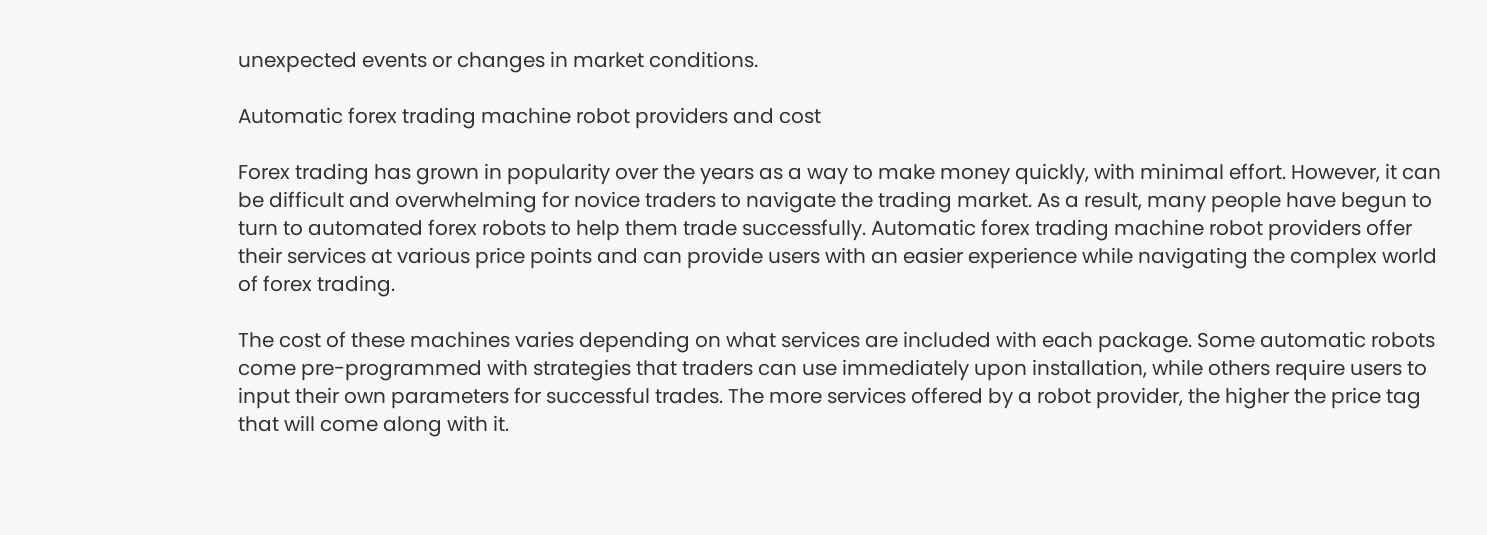unexpected events or changes in market conditions.

Automatic forex trading machine robot providers and cost

Forex trading has grown in popularity over the years as a way to make money quickly, with minimal effort. However, it can be difficult and overwhelming for novice traders to navigate the trading market. As a result, many people have begun to turn to automated forex robots to help them trade successfully. Automatic forex trading machine robot providers offer their services at various price points and can provide users with an easier experience while navigating the complex world of forex trading.

The cost of these machines varies depending on what services are included with each package. Some automatic robots come pre-programmed with strategies that traders can use immediately upon installation, while others require users to input their own parameters for successful trades. The more services offered by a robot provider, the higher the price tag that will come along with it.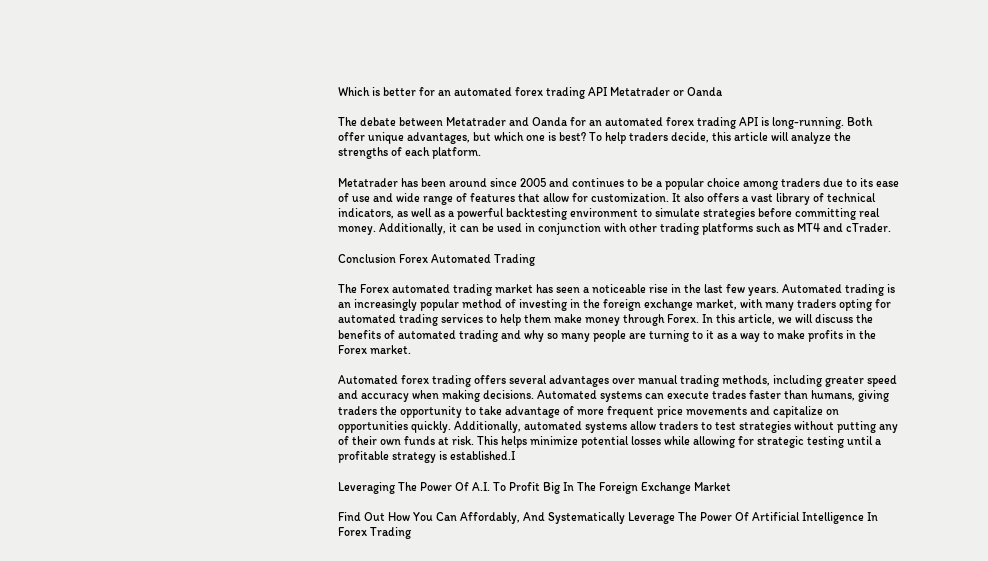Which is better for an automated forex trading API Metatrader or Oanda

The debate between Metatrader and Oanda for an automated forex trading API is long-running. Both offer unique advantages, but which one is best? To help traders decide, this article will analyze the strengths of each platform.

Metatrader has been around since 2005 and continues to be a popular choice among traders due to its ease of use and wide range of features that allow for customization. It also offers a vast library of technical indicators, as well as a powerful backtesting environment to simulate strategies before committing real money. Additionally, it can be used in conjunction with other trading platforms such as MT4 and cTrader.

Conclusion Forex Automated Trading

The Forex automated trading market has seen a noticeable rise in the last few years. Automated trading is an increasingly popular method of investing in the foreign exchange market, with many traders opting for automated trading services to help them make money through Forex. In this article, we will discuss the benefits of automated trading and why so many people are turning to it as a way to make profits in the Forex market.

Automated forex trading offers several advantages over manual trading methods, including greater speed and accuracy when making decisions. Automated systems can execute trades faster than humans, giving traders the opportunity to take advantage of more frequent price movements and capitalize on opportunities quickly. Additionally, automated systems allow traders to test strategies without putting any of their own funds at risk. This helps minimize potential losses while allowing for strategic testing until a profitable strategy is established.I

Leveraging The Power Of A.I. To Profit Big In The Foreign Exchange Market

Find Out How You Can Affordably, And Systematically Leverage The Power Of Artificial Intelligence In Forex Trading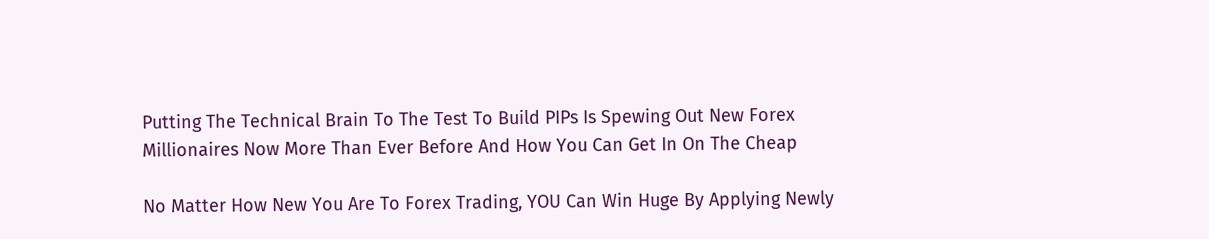Putting The Technical Brain To The Test To Build PIPs Is Spewing Out New Forex Millionaires Now More Than Ever Before And How You Can Get In On The Cheap

No Matter How New You Are To Forex Trading, YOU Can Win Huge By Applying Newly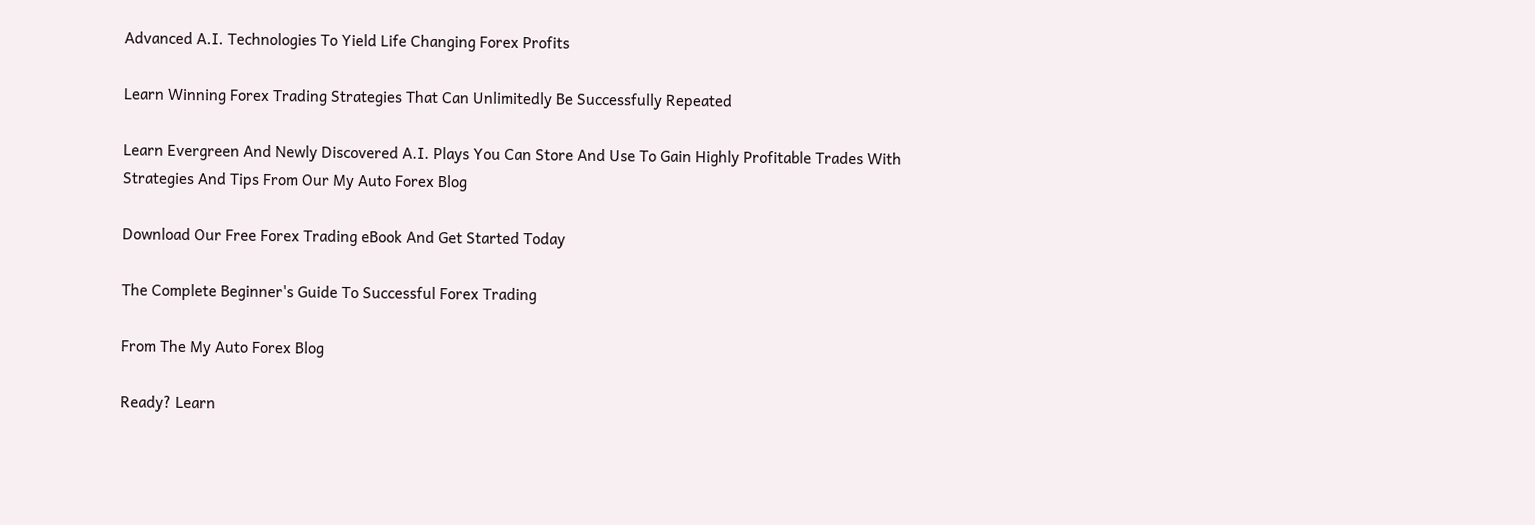Advanced A.I. Technologies To Yield Life Changing Forex Profits

Learn Winning Forex Trading Strategies That Can Unlimitedly Be Successfully Repeated

Learn Evergreen And Newly Discovered A.I. Plays You Can Store And Use To Gain Highly Profitable Trades With Strategies And Tips From Our My Auto Forex Blog

Download Our Free Forex Trading eBook And Get Started Today

The Complete Beginner's Guide To Successful Forex Trading

From The My Auto Forex Blog

Ready? Learn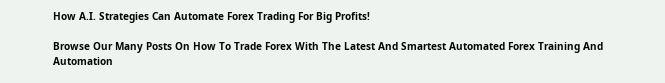How A.I. Strategies Can Automate Forex Trading For Big Profits!

Browse Our Many Posts On How To Trade Forex With The Latest And Smartest Automated Forex Training And Automation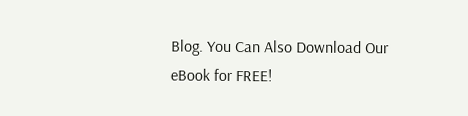Blog. You Can Also Download Our eBook for FREE!